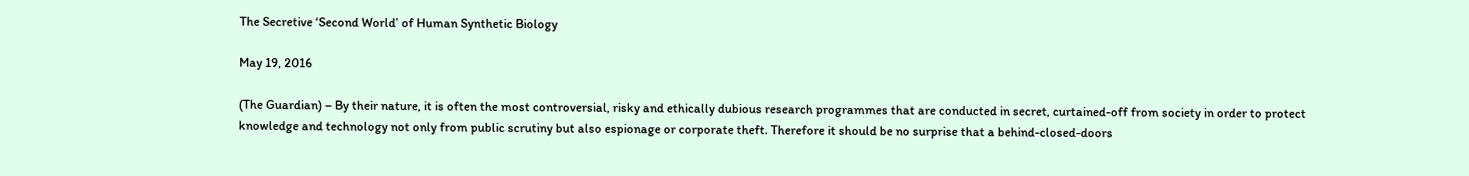The Secretive ‘Second World’ of Human Synthetic Biology

May 19, 2016

(The Guardian) – By their nature, it is often the most controversial, risky and ethically dubious research programmes that are conducted in secret, curtained-off from society in order to protect knowledge and technology not only from public scrutiny but also espionage or corporate theft. Therefore it should be no surprise that a behind-closed-doors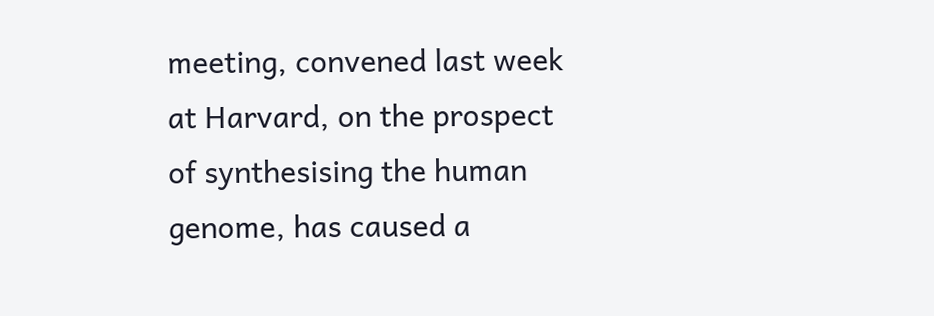meeting, convened last week at Harvard, on the prospect of synthesising the human genome, has caused a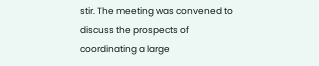stir. The meeting was convened to discuss the prospects of coordinating a large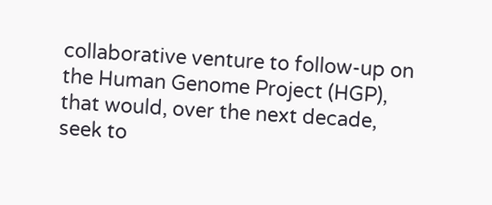collaborative venture to follow-up on the Human Genome Project (HGP), that would, over the next decade, seek to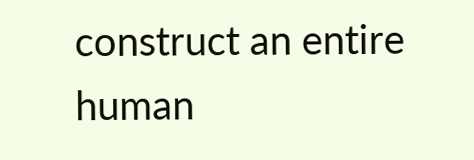construct an entire human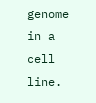genome in a cell line.